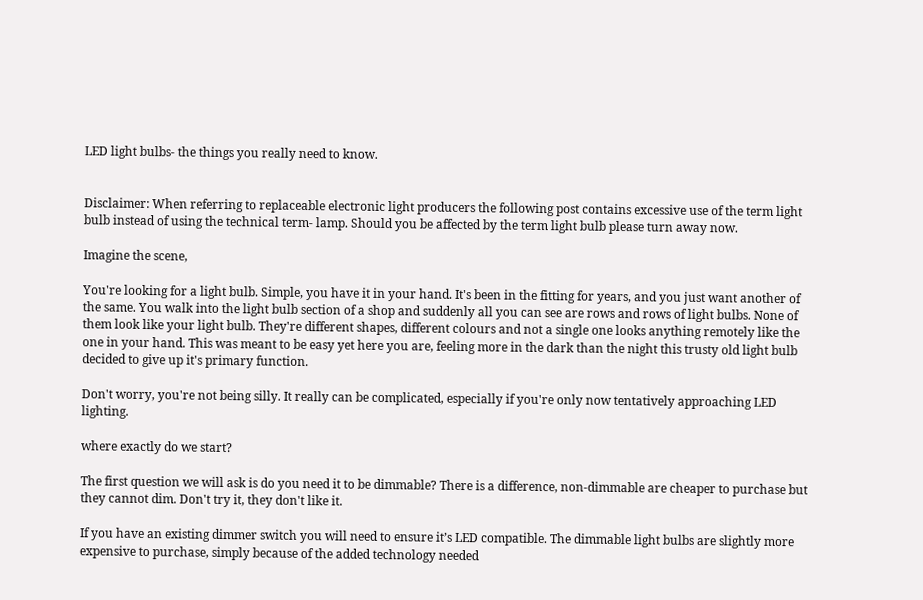LED light bulbs- the things you really need to know.


Disclaimer: When referring to replaceable electronic light producers the following post contains excessive use of the term light bulb instead of using the technical term- lamp. Should you be affected by the term light bulb please turn away now.

Imagine the scene,

You're looking for a light bulb. Simple, you have it in your hand. It's been in the fitting for years, and you just want another of the same. You walk into the light bulb section of a shop and suddenly all you can see are rows and rows of light bulbs. None of them look like your light bulb. They're different shapes, different colours and not a single one looks anything remotely like the one in your hand. This was meant to be easy yet here you are, feeling more in the dark than the night this trusty old light bulb decided to give up it's primary function.

Don't worry, you're not being silly. It really can be complicated, especially if you're only now tentatively approaching LED lighting.

where exactly do we start?

The first question we will ask is do you need it to be dimmable? There is a difference, non-dimmable are cheaper to purchase but they cannot dim. Don't try it, they don't like it.

If you have an existing dimmer switch you will need to ensure it’s LED compatible. The dimmable light bulbs are slightly more expensive to purchase, simply because of the added technology needed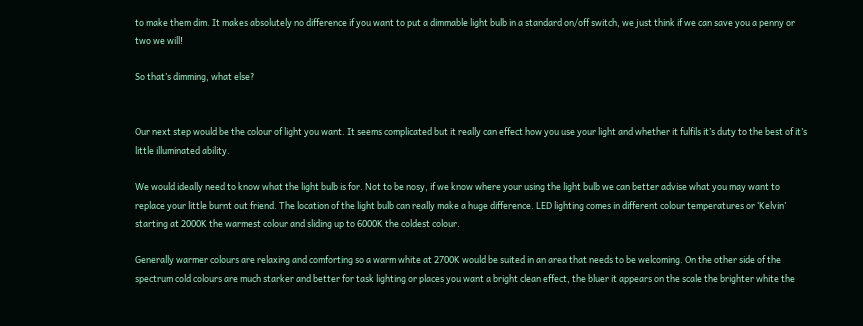to make them dim. It makes absolutely no difference if you want to put a dimmable light bulb in a standard on/off switch, we just think if we can save you a penny or two we will!

So that’s dimming, what else?


Our next step would be the colour of light you want. It seems complicated but it really can effect how you use your light and whether it fulfils it’s duty to the best of it’s little illuminated ability.

We would ideally need to know what the light bulb is for. Not to be nosy, if we know where your using the light bulb we can better advise what you may want to replace your little burnt out friend. The location of the light bulb can really make a huge difference. LED lighting comes in different colour temperatures or ‘Kelvin’ starting at 2000K the warmest colour and sliding up to 6000K the coldest colour.

Generally warmer colours are relaxing and comforting so a warm white at 2700K would be suited in an area that needs to be welcoming. On the other side of the spectrum cold colours are much starker and better for task lighting or places you want a bright clean effect, the bluer it appears on the scale the brighter white the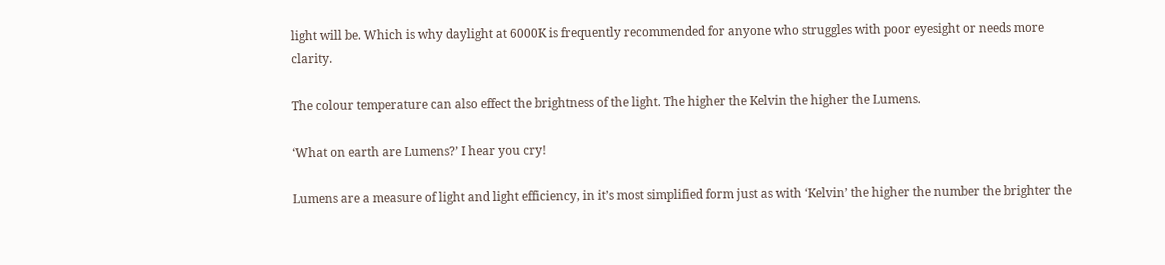light will be. Which is why daylight at 6000K is frequently recommended for anyone who struggles with poor eyesight or needs more clarity.

The colour temperature can also effect the brightness of the light. The higher the Kelvin the higher the Lumens.

‘What on earth are Lumens?’ I hear you cry!

Lumens are a measure of light and light efficiency, in it’s most simplified form just as with ‘Kelvin’ the higher the number the brighter the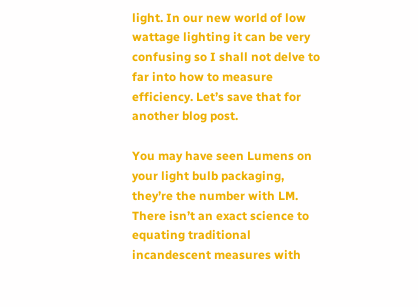light. In our new world of low wattage lighting it can be very confusing so I shall not delve to far into how to measure efficiency. Let’s save that for another blog post.

You may have seen Lumens on your light bulb packaging, they’re the number with LM. There isn’t an exact science to equating traditional incandescent measures with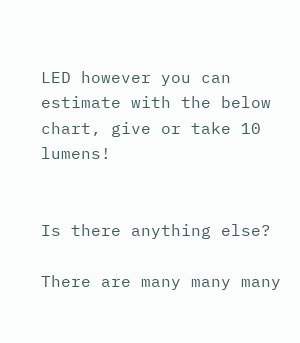LED however you can estimate with the below chart, give or take 10 lumens!


Is there anything else?

There are many many many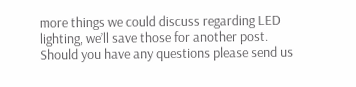more things we could discuss regarding LED lighting, we’ll save those for another post. Should you have any questions please send us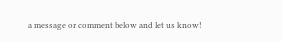a message or comment below and let us know!